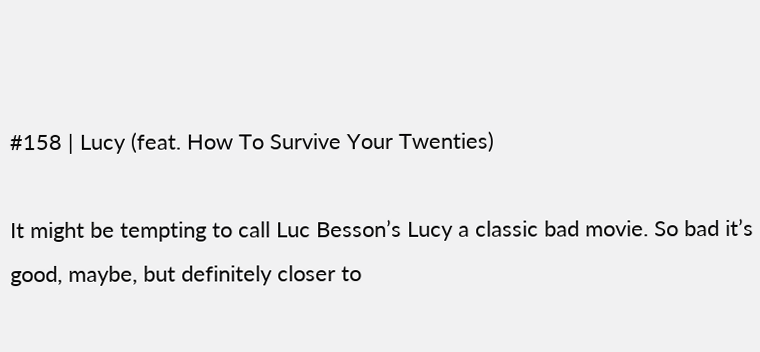#158 | Lucy (feat. How To Survive Your Twenties)

It might be tempting to call Luc Besson’s Lucy a classic bad movie. So bad it’s good, maybe, but definitely closer to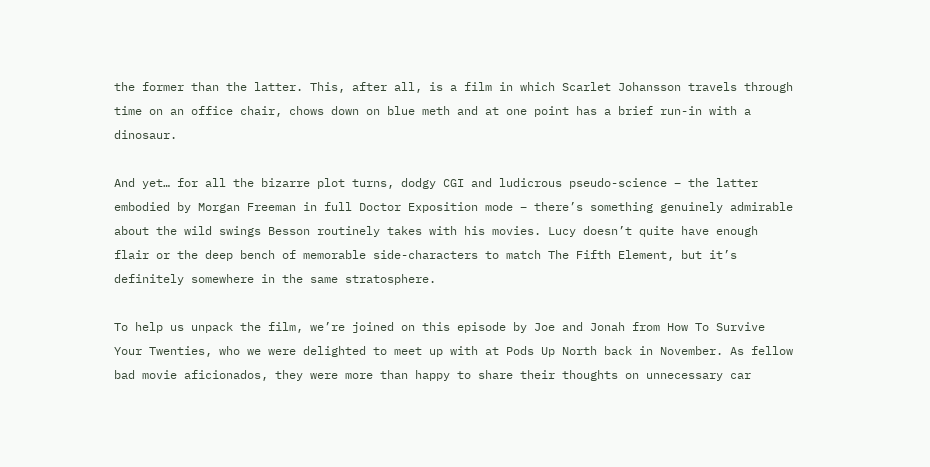the former than the latter. This, after all, is a film in which Scarlet Johansson travels through time on an office chair, chows down on blue meth and at one point has a brief run-in with a dinosaur.

And yet… for all the bizarre plot turns, dodgy CGI and ludicrous pseudo-science – the latter embodied by Morgan Freeman in full Doctor Exposition mode – there’s something genuinely admirable about the wild swings Besson routinely takes with his movies. Lucy doesn’t quite have enough flair or the deep bench of memorable side-characters to match The Fifth Element, but it’s definitely somewhere in the same stratosphere.

To help us unpack the film, we’re joined on this episode by Joe and Jonah from How To Survive Your Twenties, who we were delighted to meet up with at Pods Up North back in November. As fellow bad movie aficionados, they were more than happy to share their thoughts on unnecessary car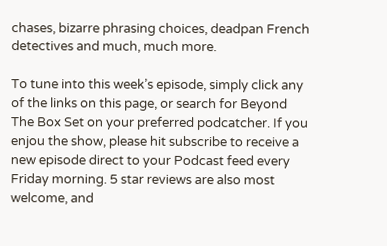chases, bizarre phrasing choices, deadpan French detectives and much, much more.

To tune into this week’s episode, simply click any of the links on this page, or search for Beyond The Box Set on your preferred podcatcher. If you enjou the show, please hit subscribe to receive a new episode direct to your Podcast feed every Friday morning. 5 star reviews are also most welcome, and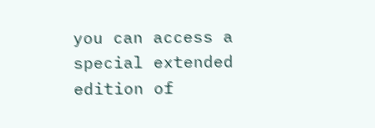you can access a special extended edition of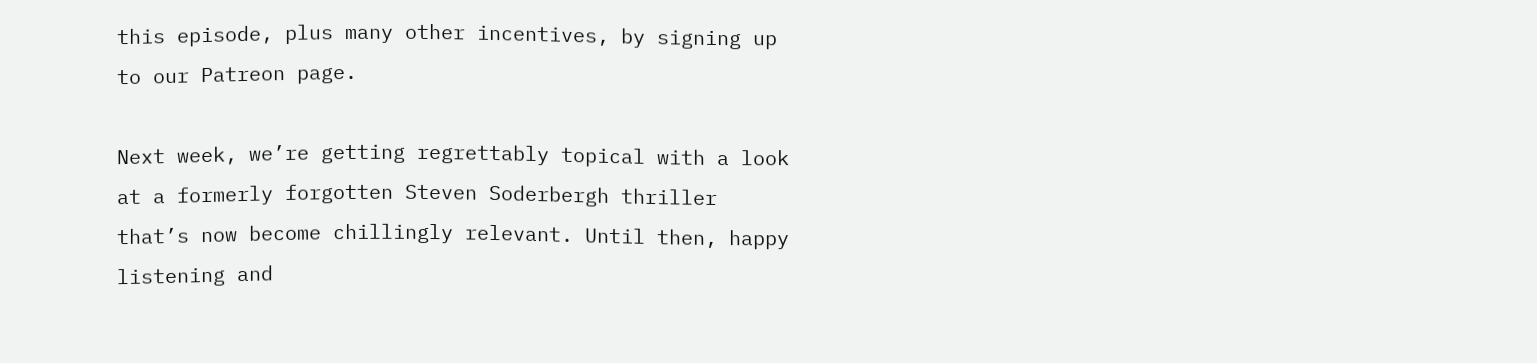this episode, plus many other incentives, by signing up to our Patreon page.

Next week, we’re getting regrettably topical with a look at a formerly forgotten Steven Soderbergh thriller that’s now become chillingly relevant. Until then, happy listening and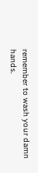remember to wash your damn hands.